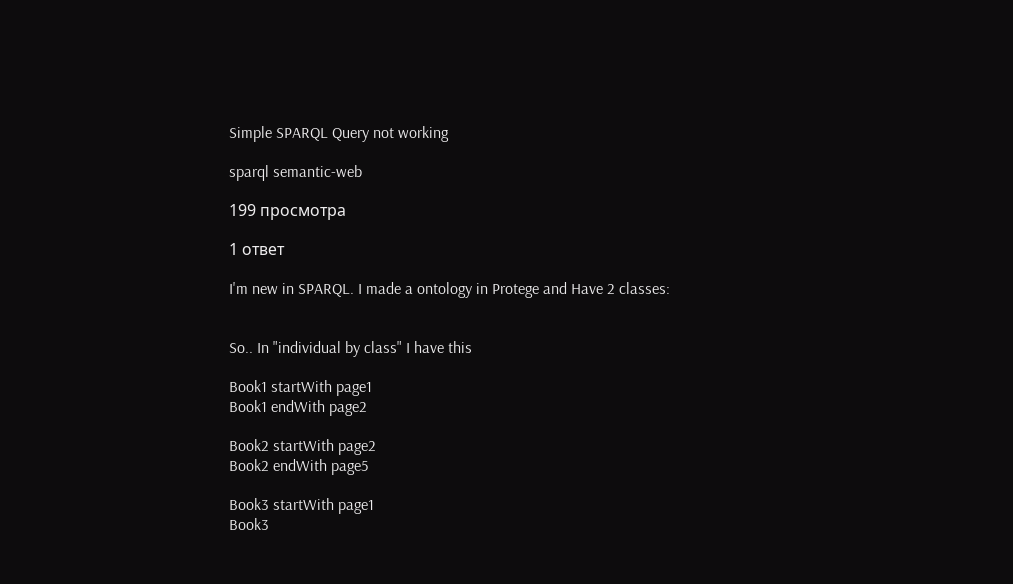Simple SPARQL Query not working

sparql semantic-web

199 просмотра

1 ответ

I'm new in SPARQL. I made a ontology in Protege and Have 2 classes:


So.. In "individual by class" I have this

Book1 startWith page1
Book1 endWith page2

Book2 startWith page2
Book2 endWith page5

Book3 startWith page1
Book3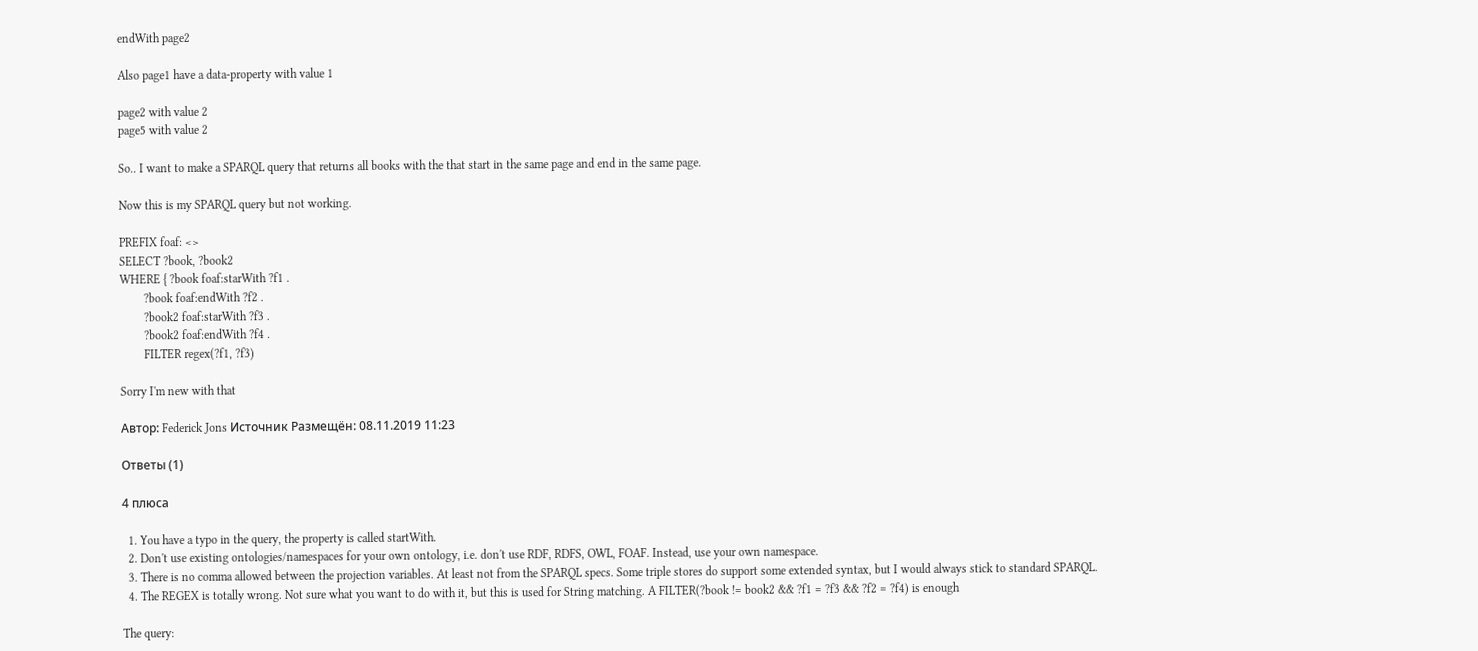endWith page2

Also page1 have a data-property with value 1

page2 with value 2
page5 with value 2

So.. I want to make a SPARQL query that returns all books with the that start in the same page and end in the same page.

Now this is my SPARQL query but not working.

PREFIX foaf: <>
SELECT ?book, ?book2
WHERE { ?book foaf:starWith ?f1 .
        ?book foaf:endWith ?f2 .
        ?book2 foaf:starWith ?f3 .
        ?book2 foaf:endWith ?f4 .
        FILTER regex(?f1, ?f3)

Sorry I'm new with that

Автор: Federick Jons Источник Размещён: 08.11.2019 11:23

Ответы (1)

4 плюса

  1. You have a typo in the query, the property is called startWith.
  2. Don't use existing ontologies/namespaces for your own ontology, i.e. don't use RDF, RDFS, OWL, FOAF. Instead, use your own namespace.
  3. There is no comma allowed between the projection variables. At least not from the SPARQL specs. Some triple stores do support some extended syntax, but I would always stick to standard SPARQL.
  4. The REGEX is totally wrong. Not sure what you want to do with it, but this is used for String matching. A FILTER(?book != book2 && ?f1 = ?f3 && ?f2 = ?f4) is enough

The query: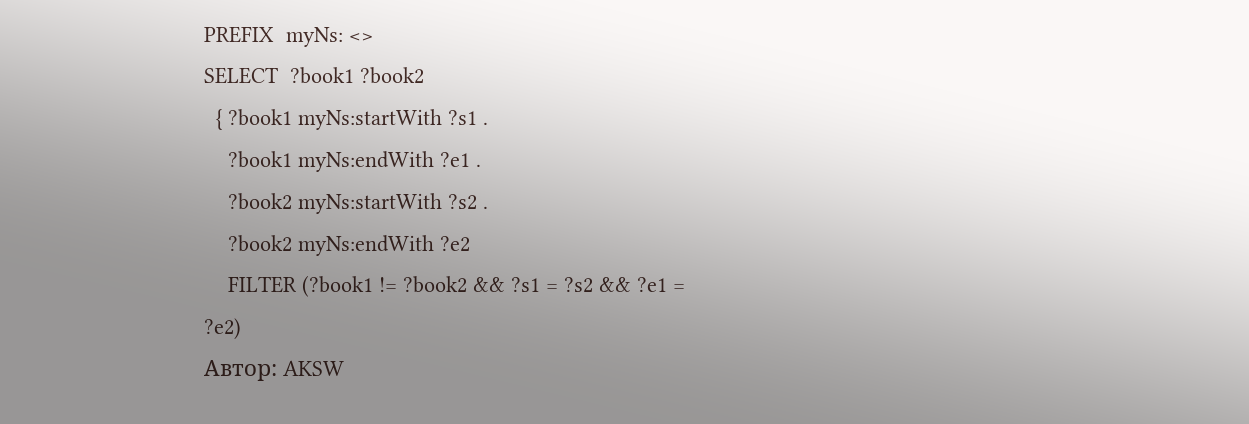PREFIX  myNs: <>
SELECT  ?book1 ?book2
  { ?book1 myNs:startWith ?s1 .
    ?book1 myNs:endWith ?e1 .
    ?book2 myNs:startWith ?s2 .
    ?book2 myNs:endWith ?e2
    FILTER (?book1 != ?book2 && ?s1 = ?s2 && ?e1 = ?e2)
Автор: AKSW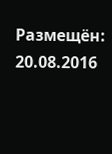Размещён: 20.08.2016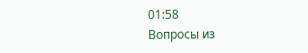01:58
Вопросы из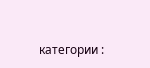категории :